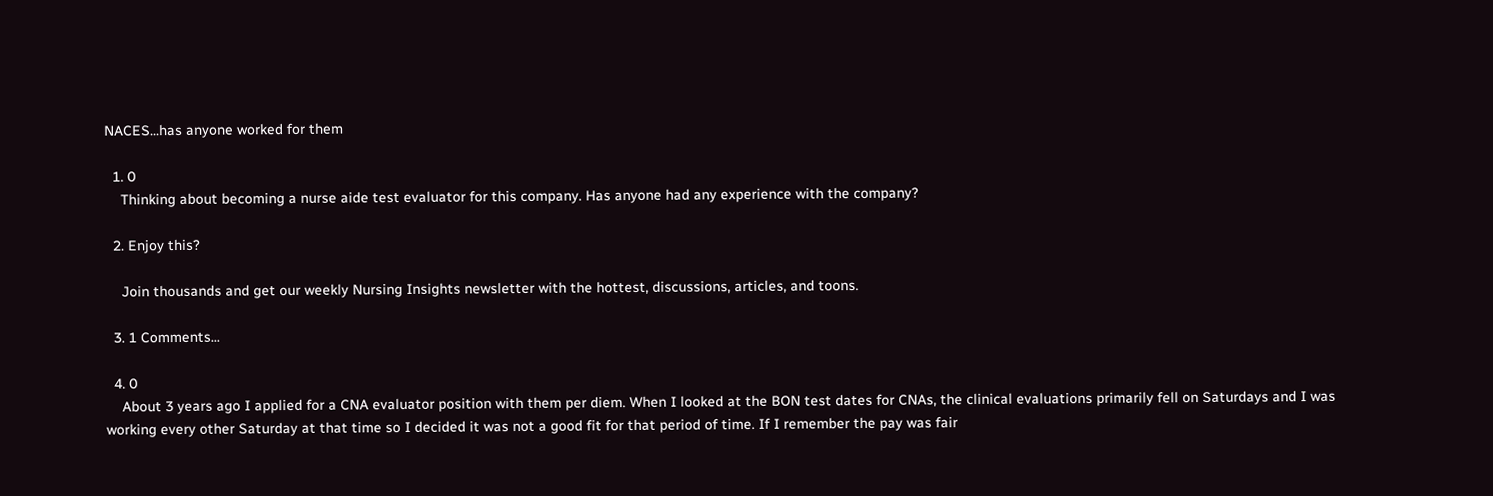NACES...has anyone worked for them

  1. 0
    Thinking about becoming a nurse aide test evaluator for this company. Has anyone had any experience with the company?

  2. Enjoy this?

    Join thousands and get our weekly Nursing Insights newsletter with the hottest, discussions, articles, and toons.

  3. 1 Comments...

  4. 0
    About 3 years ago I applied for a CNA evaluator position with them per diem. When I looked at the BON test dates for CNAs, the clinical evaluations primarily fell on Saturdays and I was working every other Saturday at that time so I decided it was not a good fit for that period of time. If I remember the pay was fair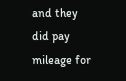and they did pay mileage for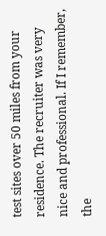test sites over 50 miles from your residence. The recruiter was very nice and professional. If I remember, the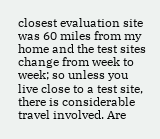closest evaluation site was 60 miles from my home and the test sites change from week to week; so unless you live close to a test site, there is considerable travel involved. Are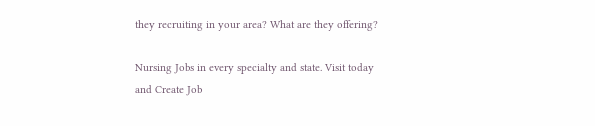they recruiting in your area? What are they offering?

Nursing Jobs in every specialty and state. Visit today and Create Job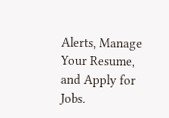Alerts, Manage Your Resume, and Apply for Jobs.